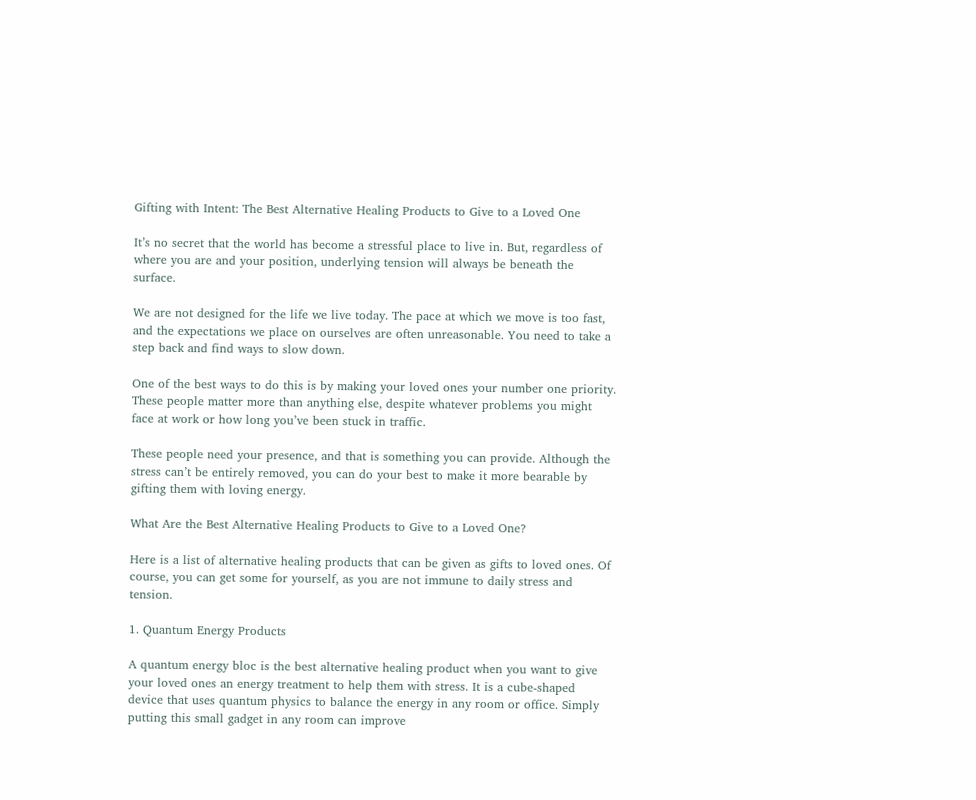Gifting with Intent: The Best Alternative Healing Products to Give to a Loved One

It’s no secret that the world has become a stressful place to live in. But, regardless of where you are and your position, underlying tension will always be beneath the surface.

We are not designed for the life we live today. The pace at which we move is too fast, and the expectations we place on ourselves are often unreasonable. You need to take a step back and find ways to slow down.

One of the best ways to do this is by making your loved ones your number one priority. These people matter more than anything else, despite whatever problems you might face at work or how long you’ve been stuck in traffic.

These people need your presence, and that is something you can provide. Although the stress can’t be entirely removed, you can do your best to make it more bearable by gifting them with loving energy.

What Are the Best Alternative Healing Products to Give to a Loved One?

Here is a list of alternative healing products that can be given as gifts to loved ones. Of course, you can get some for yourself, as you are not immune to daily stress and tension.

1. Quantum Energy Products

A quantum energy bloc is the best alternative healing product when you want to give your loved ones an energy treatment to help them with stress. It is a cube-shaped device that uses quantum physics to balance the energy in any room or office. Simply putting this small gadget in any room can improve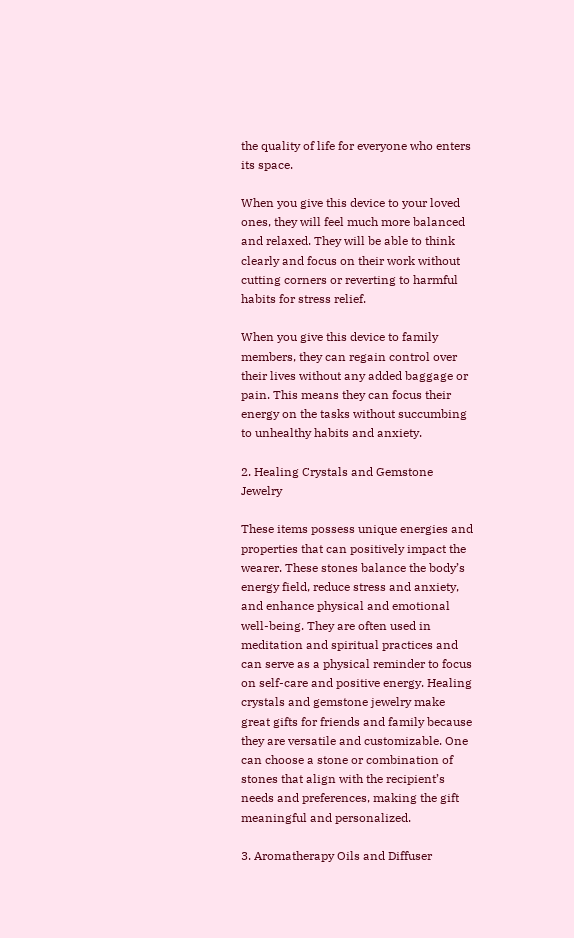the quality of life for everyone who enters its space.

When you give this device to your loved ones, they will feel much more balanced and relaxed. They will be able to think clearly and focus on their work without cutting corners or reverting to harmful habits for stress relief.

When you give this device to family members, they can regain control over their lives without any added baggage or pain. This means they can focus their energy on the tasks without succumbing to unhealthy habits and anxiety.

2. Healing Crystals and Gemstone Jewelry

These items possess unique energies and properties that can positively impact the wearer. These stones balance the body’s energy field, reduce stress and anxiety, and enhance physical and emotional well-being. They are often used in meditation and spiritual practices and can serve as a physical reminder to focus on self-care and positive energy. Healing crystals and gemstone jewelry make great gifts for friends and family because they are versatile and customizable. One can choose a stone or combination of stones that align with the recipient’s needs and preferences, making the gift meaningful and personalized.

3. Aromatherapy Oils and Diffuser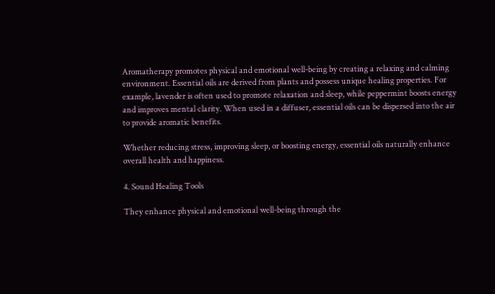Aromatherapy promotes physical and emotional well-being by creating a relaxing and calming environment. Essential oils are derived from plants and possess unique healing properties. For example, lavender is often used to promote relaxation and sleep, while peppermint boosts energy and improves mental clarity. When used in a diffuser, essential oils can be dispersed into the air to provide aromatic benefits.

Whether reducing stress, improving sleep, or boosting energy, essential oils naturally enhance overall health and happiness.

4. Sound Healing Tools

They enhance physical and emotional well-being through the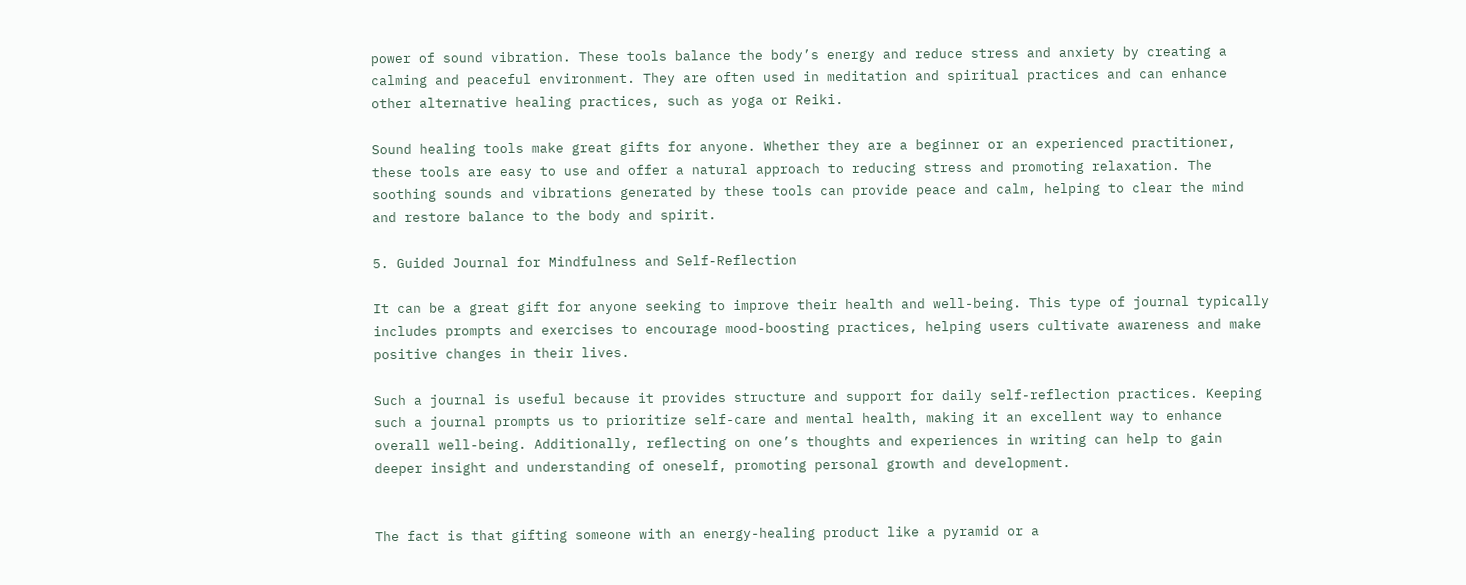power of sound vibration. These tools balance the body’s energy and reduce stress and anxiety by creating a calming and peaceful environment. They are often used in meditation and spiritual practices and can enhance other alternative healing practices, such as yoga or Reiki.

Sound healing tools make great gifts for anyone. Whether they are a beginner or an experienced practitioner, these tools are easy to use and offer a natural approach to reducing stress and promoting relaxation. The soothing sounds and vibrations generated by these tools can provide peace and calm, helping to clear the mind and restore balance to the body and spirit.

5. Guided Journal for Mindfulness and Self-Reflection

It can be a great gift for anyone seeking to improve their health and well-being. This type of journal typically includes prompts and exercises to encourage mood-boosting practices, helping users cultivate awareness and make positive changes in their lives.

Such a journal is useful because it provides structure and support for daily self-reflection practices. Keeping such a journal prompts us to prioritize self-care and mental health, making it an excellent way to enhance overall well-being. Additionally, reflecting on one’s thoughts and experiences in writing can help to gain deeper insight and understanding of oneself, promoting personal growth and development.


The fact is that gifting someone with an energy-healing product like a pyramid or a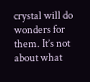crystal will do wonders for them. It’s not about what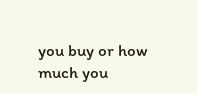you buy or how much you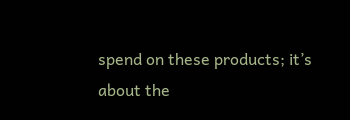spend on these products; it’s about the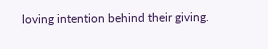loving intention behind their giving.